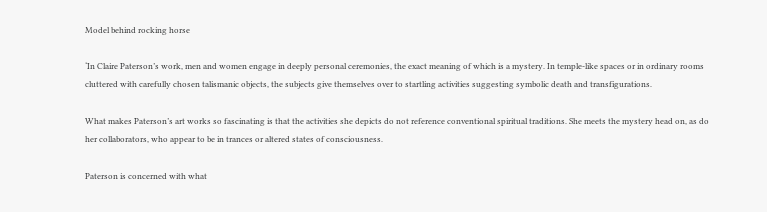Model behind rocking horse

‘In Claire Paterson’s work, men and women engage in deeply personal ceremonies, the exact meaning of which is a mystery. In temple-like spaces or in ordinary rooms cluttered with carefully chosen talismanic objects, the subjects give themselves over to startling activities suggesting symbolic death and transfigurations.

What makes Paterson’s art works so fascinating is that the activities she depicts do not reference conventional spiritual traditions. She meets the mystery head on, as do her collaborators, who appear to be in trances or altered states of consciousness.

Paterson is concerned with what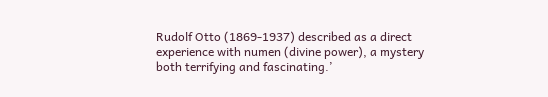Rudolf Otto (1869-1937) described as a direct experience with numen (divine power), a mystery both terrifying and fascinating.’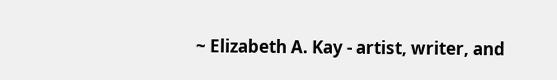~ Elizabeth A. Kay - artist, writer, and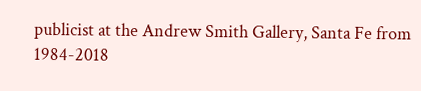publicist at the Andrew Smith Gallery, Santa Fe from 1984-2018